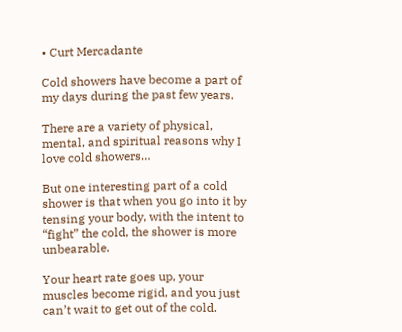• Curt Mercadante

Cold showers have become a part of my days during the past few years.

There are a variety of physical, mental, and spiritual reasons why I love cold showers…

But one interesting part of a cold shower is that when you go into it by tensing your body, with the intent to “fight” the cold, the shower is more unbearable.

Your heart rate goes up, your muscles become rigid, and you just can’t wait to get out of the cold.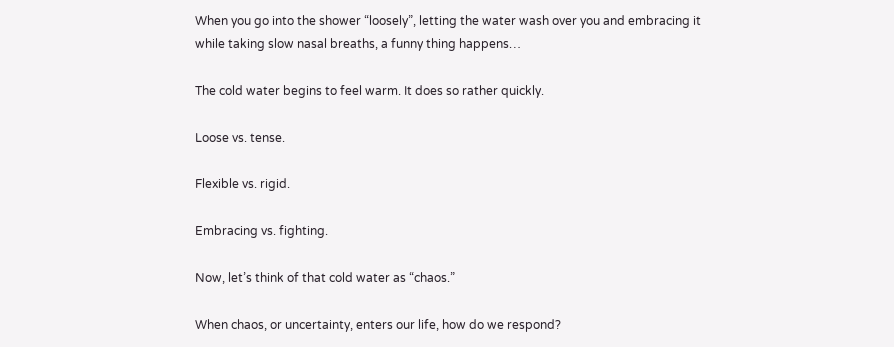When you go into the shower “loosely”, letting the water wash over you and embracing it while taking slow nasal breaths, a funny thing happens…

The cold water begins to feel warm. It does so rather quickly.

Loose vs. tense.

Flexible vs. rigid.

Embracing vs. fighting.

Now, let’s think of that cold water as “chaos.”

When chaos, or uncertainty, enters our life, how do we respond?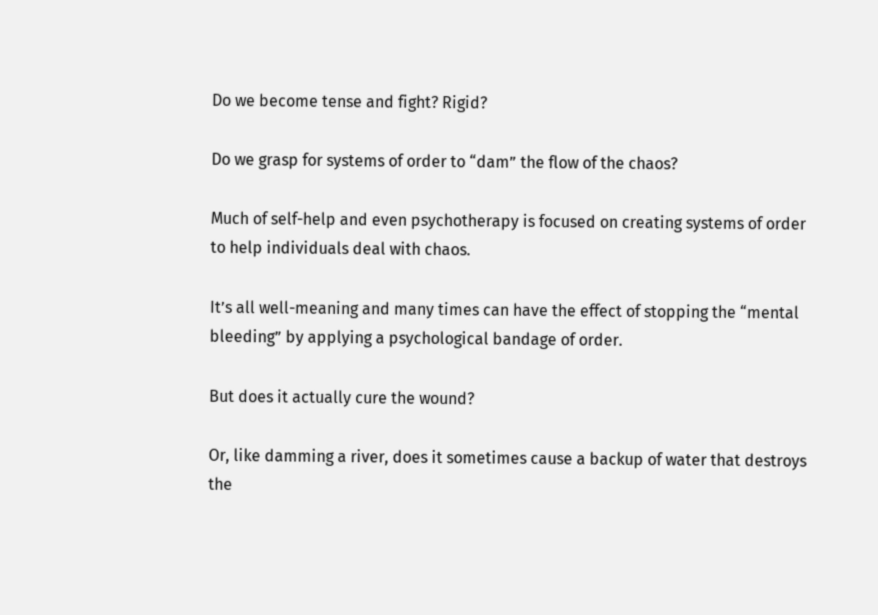Do we become tense and fight? Rigid?

Do we grasp for systems of order to “dam” the flow of the chaos?

Much of self-help and even psychotherapy is focused on creating systems of order to help individuals deal with chaos.

It’s all well-meaning and many times can have the effect of stopping the “mental bleeding” by applying a psychological bandage of order.

But does it actually cure the wound?

Or, like damming a river, does it sometimes cause a backup of water that destroys the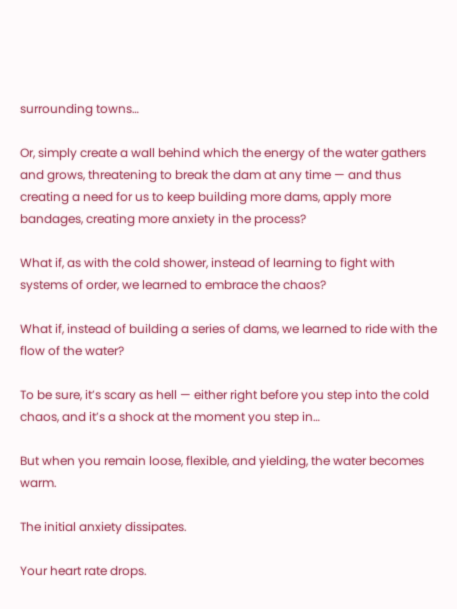surrounding towns…

Or, simply create a wall behind which the energy of the water gathers and grows, threatening to break the dam at any time — and thus creating a need for us to keep building more dams, apply more bandages, creating more anxiety in the process?

What if, as with the cold shower, instead of learning to fight with systems of order, we learned to embrace the chaos?

What if, instead of building a series of dams, we learned to ride with the flow of the water?

To be sure, it’s scary as hell — either right before you step into the cold chaos, and it’s a shock at the moment you step in…

But when you remain loose, flexible, and yielding, the water becomes warm.

The initial anxiety dissipates.

Your heart rate drops.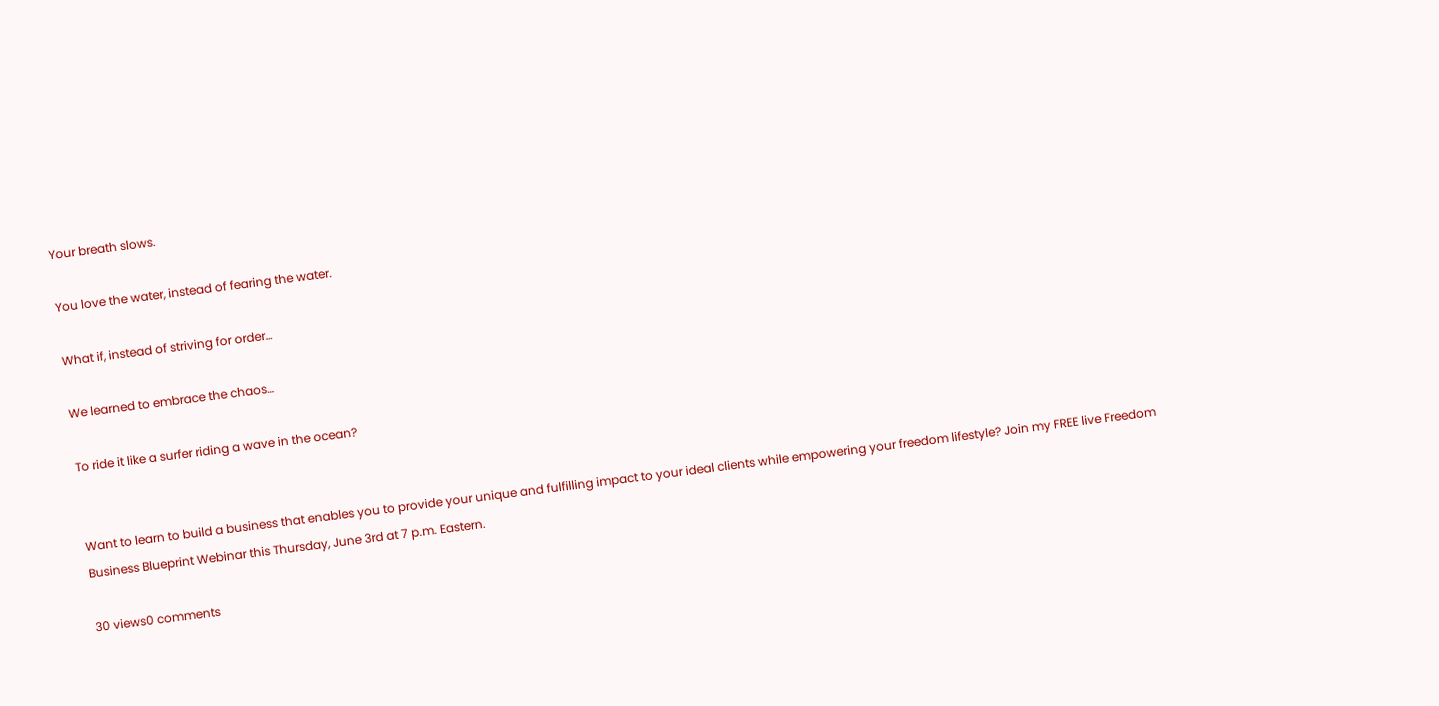Your breath slows.

You love the water, instead of fearing the water.

What if, instead of striving for order…

We learned to embrace the chaos…

To ride it like a surfer riding a wave in the ocean?


Want to learn to build a business that enables you to provide your unique and fulfilling impact to your ideal clients while empowering your freedom lifestyle? Join my FREE live Freedom Business Blueprint Webinar this Thursday, June 3rd at 7 p.m. Eastern.

30 views0 comments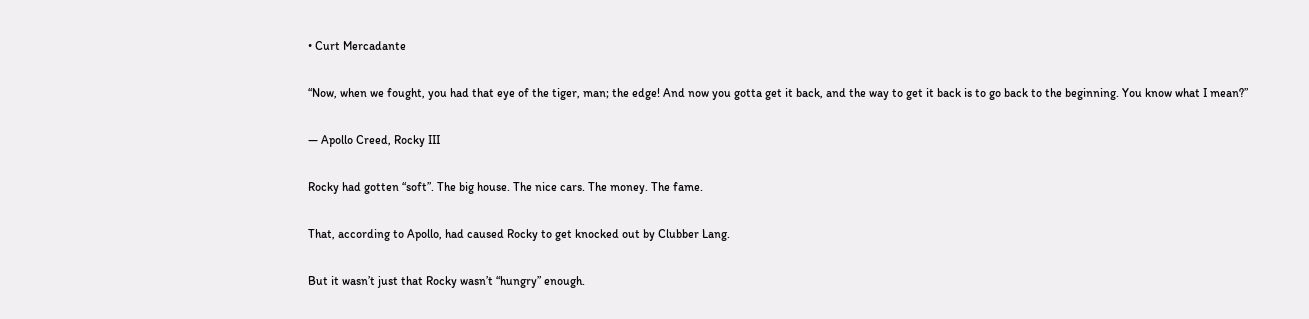• Curt Mercadante

“Now, when we fought, you had that eye of the tiger, man; the edge! And now you gotta get it back, and the way to get it back is to go back to the beginning. You know what I mean?”

— Apollo Creed, Rocky III

Rocky had gotten “soft”. The big house. The nice cars. The money. The fame.

That, according to Apollo, had caused Rocky to get knocked out by Clubber Lang.

But it wasn’t just that Rocky wasn’t “hungry” enough.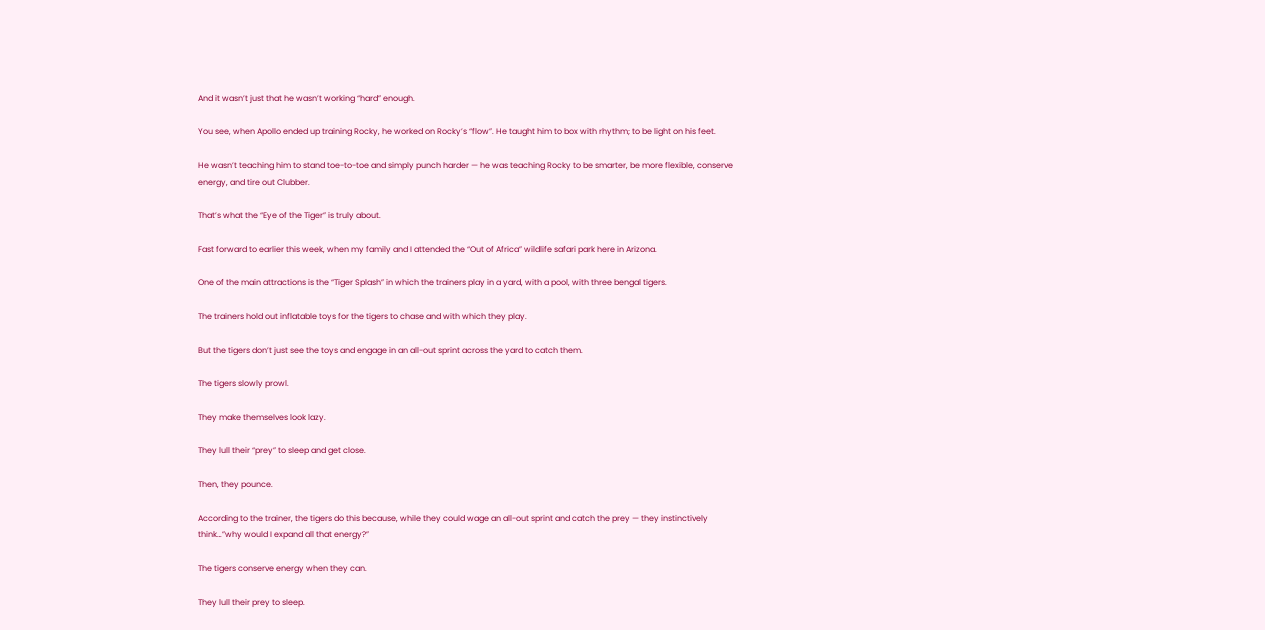And it wasn’t just that he wasn’t working “hard” enough.

You see, when Apollo ended up training Rocky, he worked on Rocky’s “flow”. He taught him to box with rhythm; to be light on his feet.

He wasn’t teaching him to stand toe-to-toe and simply punch harder — he was teaching Rocky to be smarter, be more flexible, conserve energy, and tire out Clubber.

That’s what the “Eye of the Tiger” is truly about.

Fast forward to earlier this week, when my family and I attended the “Out of Africa” wildlife safari park here in Arizona.

One of the main attractions is the “Tiger Splash” in which the trainers play in a yard, with a pool, with three bengal tigers.

The trainers hold out inflatable toys for the tigers to chase and with which they play.

But the tigers don’t just see the toys and engage in an all-out sprint across the yard to catch them.

The tigers slowly prowl.

They make themselves look lazy.

They lull their “prey” to sleep and get close.

Then, they pounce.

According to the trainer, the tigers do this because, while they could wage an all-out sprint and catch the prey — they instinctively think…”why would I expand all that energy?”

The tigers conserve energy when they can.

They lull their prey to sleep.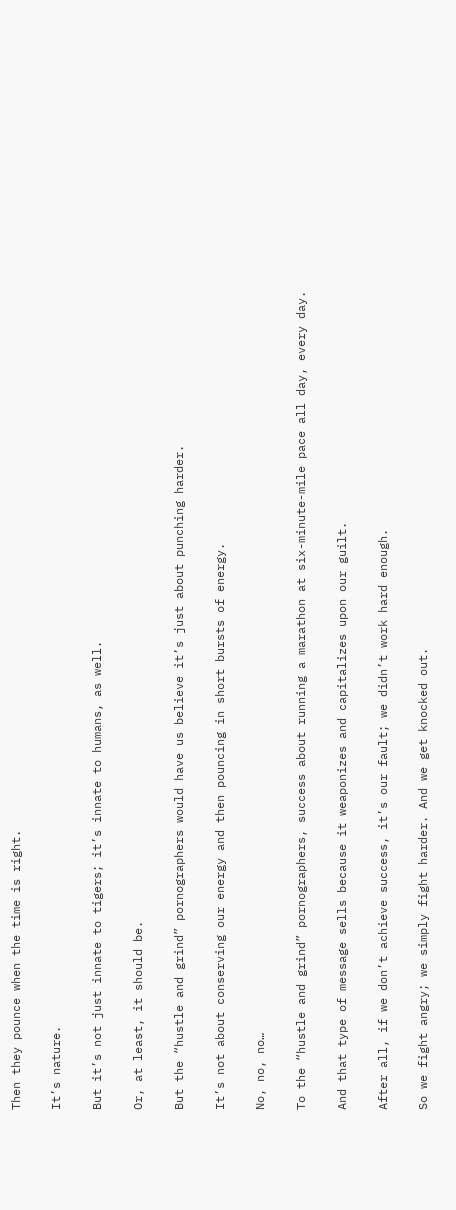Then they pounce when the time is right.

It’s nature.

But it’s not just innate to tigers; it’s innate to humans, as well.

Or, at least, it should be.

But the “hustle and grind” pornographers would have us believe it’s just about punching harder.

It’s not about conserving our energy and then pouncing in short bursts of energy.

No, no, no…

To the “hustle and grind” pornographers, success about running a marathon at six-minute-mile pace all day, every day.

And that type of message sells because it weaponizes and capitalizes upon our guilt.

After all, if we don’t achieve success, it’s our fault; we didn’t work hard enough.

So we fight angry; we simply fight harder. And we get knocked out.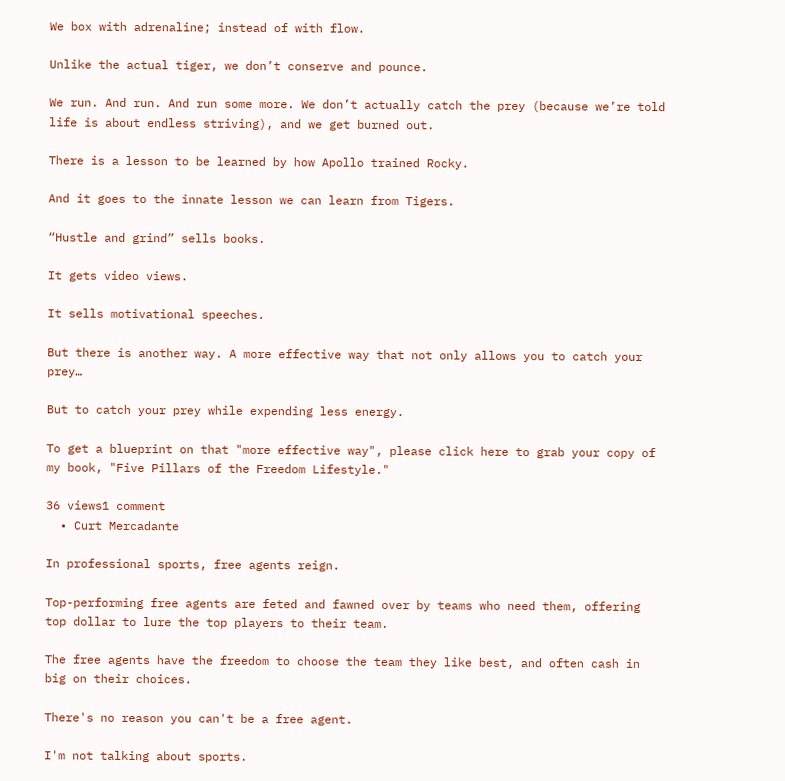We box with adrenaline; instead of with flow.

Unlike the actual tiger, we don’t conserve and pounce.

We run. And run. And run some more. We don’t actually catch the prey (because we’re told life is about endless striving), and we get burned out.

There is a lesson to be learned by how Apollo trained Rocky.

And it goes to the innate lesson we can learn from Tigers.

“Hustle and grind” sells books.

It gets video views.

It sells motivational speeches.

But there is another way. A more effective way that not only allows you to catch your prey…

But to catch your prey while expending less energy.

To get a blueprint on that "more effective way", please click here to grab your copy of my book, "Five Pillars of the Freedom Lifestyle."

36 views1 comment
  • Curt Mercadante

In professional sports, free agents reign.

Top-performing free agents are feted and fawned over by teams who need them, offering top dollar to lure the top players to their team.

The free agents have the freedom to choose the team they like best, and often cash in big on their choices.

There's no reason you can't be a free agent.

I'm not talking about sports.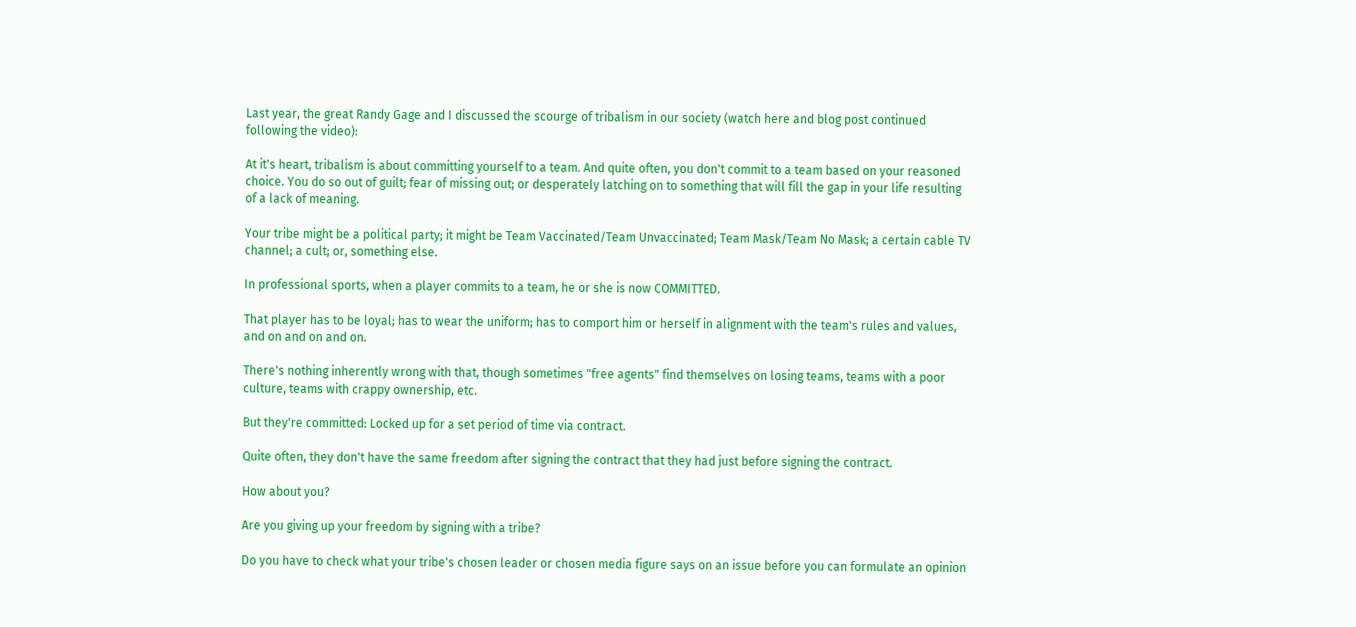Last year, the great Randy Gage and I discussed the scourge of tribalism in our society (watch here and blog post continued following the video):

At it's heart, tribalism is about committing yourself to a team. And quite often, you don't commit to a team based on your reasoned choice. You do so out of guilt; fear of missing out; or desperately latching on to something that will fill the gap in your life resulting of a lack of meaning.

Your tribe might be a political party; it might be Team Vaccinated/Team Unvaccinated; Team Mask/Team No Mask; a certain cable TV channel; a cult; or, something else.

In professional sports, when a player commits to a team, he or she is now COMMITTED.

That player has to be loyal; has to wear the uniform; has to comport him or herself in alignment with the team's rules and values, and on and on and on.

There's nothing inherently wrong with that, though sometimes "free agents" find themselves on losing teams, teams with a poor culture, teams with crappy ownership, etc.

But they're committed: Locked up for a set period of time via contract.

Quite often, they don't have the same freedom after signing the contract that they had just before signing the contract.

How about you?

Are you giving up your freedom by signing with a tribe?

Do you have to check what your tribe's chosen leader or chosen media figure says on an issue before you can formulate an opinion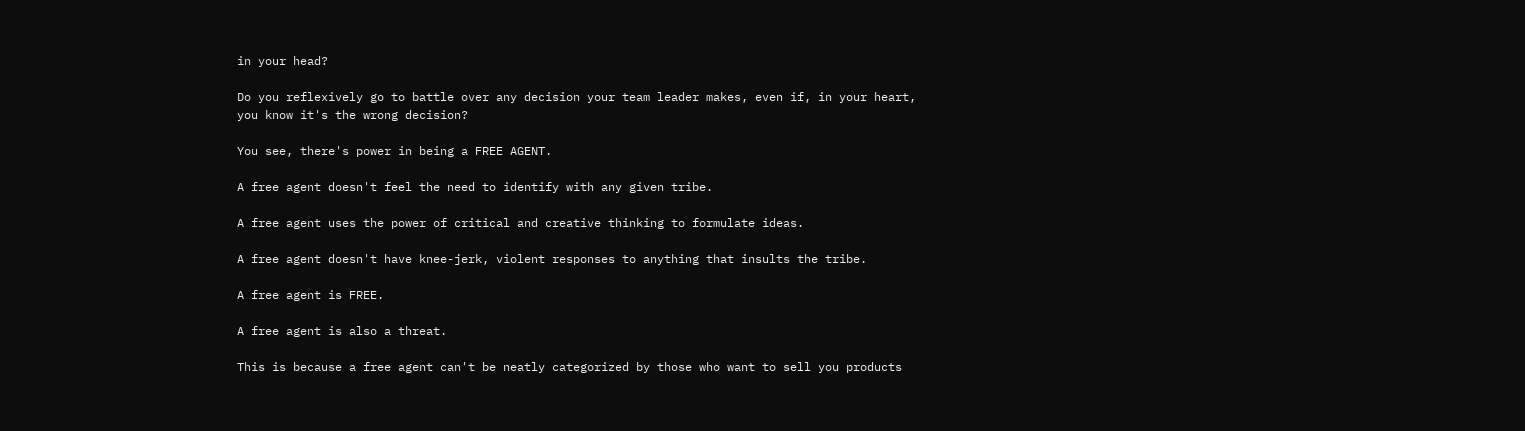in your head?

Do you reflexively go to battle over any decision your team leader makes, even if, in your heart, you know it's the wrong decision?

You see, there's power in being a FREE AGENT.

A free agent doesn't feel the need to identify with any given tribe.

A free agent uses the power of critical and creative thinking to formulate ideas.

A free agent doesn't have knee-jerk, violent responses to anything that insults the tribe.

A free agent is FREE.

A free agent is also a threat.

This is because a free agent can't be neatly categorized by those who want to sell you products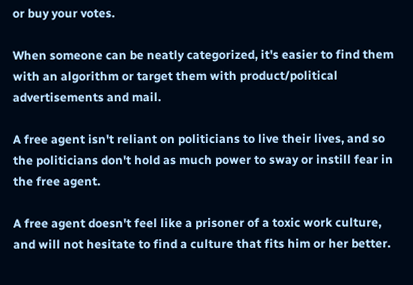or buy your votes.

When someone can be neatly categorized, it's easier to find them with an algorithm or target them with product/political advertisements and mail.

A free agent isn't reliant on politicians to live their lives, and so the politicians don't hold as much power to sway or instill fear in the free agent.

A free agent doesn't feel like a prisoner of a toxic work culture, and will not hesitate to find a culture that fits him or her better.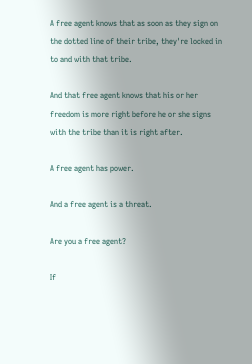A free agent knows that as soon as they sign on the dotted line of their tribe, they're locked in to and with that tribe.

And that free agent knows that his or her freedom is more right before he or she signs with the tribe than it is right after.

A free agent has power.

And a free agent is a threat.

Are you a free agent?

If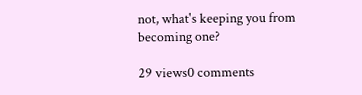not, what's keeping you from becoming one?

29 views0 comments